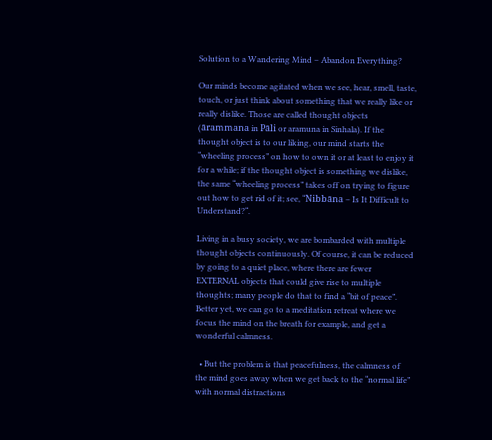Solution to a Wandering Mind – Abandon Everything?

Our minds become agitated when we see, hear, smell, taste, touch, or just think about something that we really like or really dislike. Those are called thought objects (ārammana in Pāli or aramuna in Sinhala). If the thought object is to our liking, our mind starts the “wheeling process” on how to own it or at least to enjoy it for a while; if the thought object is something we dislike, the same “wheeling process” takes off on trying to figure out how to get rid of it; see, “Nibbāna – Is It Difficult to Understand?“.

Living in a busy society, we are bombarded with multiple thought objects continuously. Of course, it can be reduced by going to a quiet place, where there are fewer EXTERNAL objects that could give rise to multiple thoughts; many people do that to find a “bit of peace”. Better yet, we can go to a meditation retreat where we focus the mind on the breath for example, and get a wonderful calmness.

  • But the problem is that peacefulness, the calmness of the mind goes away when we get back to the “normal life” with normal distractions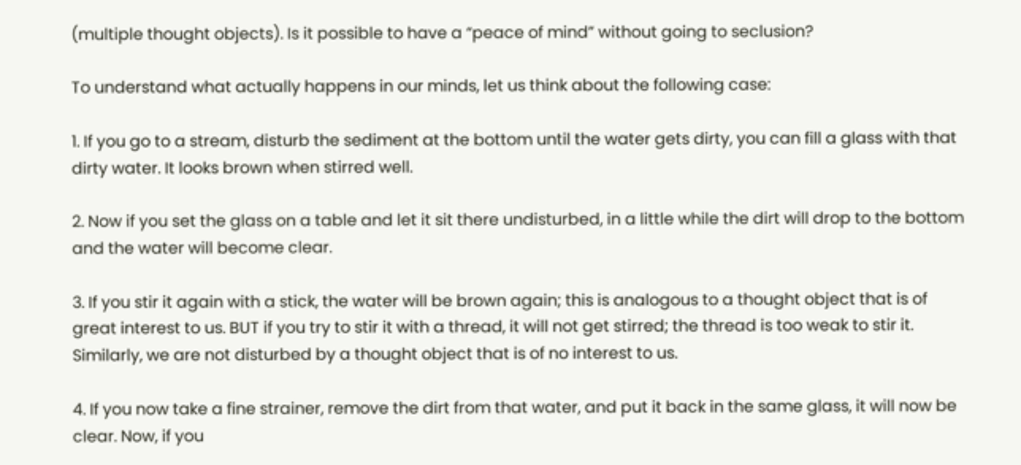(multiple thought objects). Is it possible to have a “peace of mind” without going to seclusion?

To understand what actually happens in our minds, let us think about the following case:

1. If you go to a stream, disturb the sediment at the bottom until the water gets dirty, you can fill a glass with that dirty water. It looks brown when stirred well.

2. Now if you set the glass on a table and let it sit there undisturbed, in a little while the dirt will drop to the bottom and the water will become clear.

3. If you stir it again with a stick, the water will be brown again; this is analogous to a thought object that is of great interest to us. BUT if you try to stir it with a thread, it will not get stirred; the thread is too weak to stir it. Similarly, we are not disturbed by a thought object that is of no interest to us.

4. If you now take a fine strainer, remove the dirt from that water, and put it back in the same glass, it will now be clear. Now, if you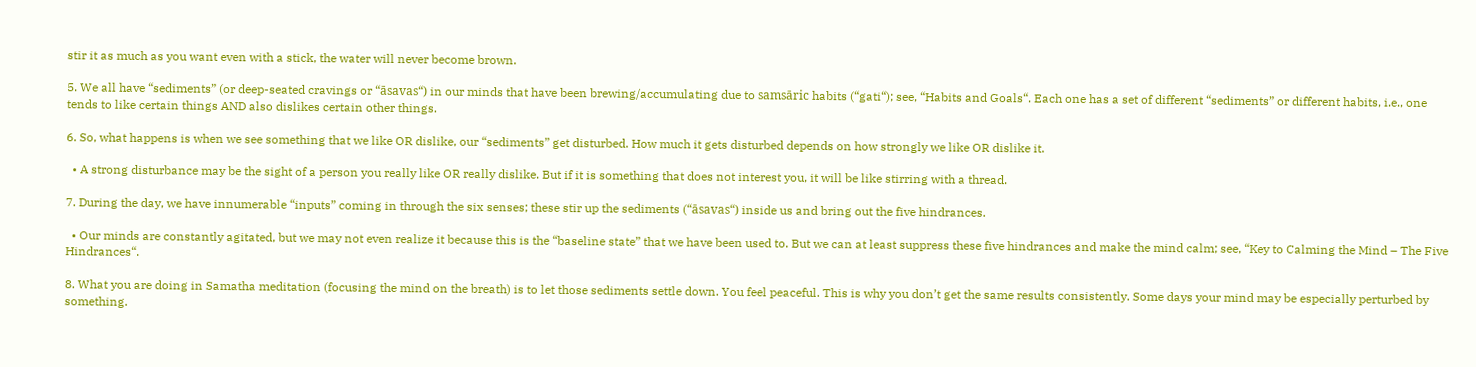stir it as much as you want even with a stick, the water will never become brown.

5. We all have “sediments” (or deep-seated cravings or “āsavas“) in our minds that have been brewing/accumulating due to samsāric habits (“gati“); see, “Habits and Goals“. Each one has a set of different “sediments” or different habits, i.e., one tends to like certain things AND also dislikes certain other things.

6. So, what happens is when we see something that we like OR dislike, our “sediments” get disturbed. How much it gets disturbed depends on how strongly we like OR dislike it.

  • A strong disturbance may be the sight of a person you really like OR really dislike. But if it is something that does not interest you, it will be like stirring with a thread.

7. During the day, we have innumerable “inputs” coming in through the six senses; these stir up the sediments (“āsavas“) inside us and bring out the five hindrances.

  • Our minds are constantly agitated, but we may not even realize it because this is the “baseline state” that we have been used to. But we can at least suppress these five hindrances and make the mind calm; see, “Key to Calming the Mind – The Five Hindrances“.

8. What you are doing in Samatha meditation (focusing the mind on the breath) is to let those sediments settle down. You feel peaceful. This is why you don’t get the same results consistently. Some days your mind may be especially perturbed by something.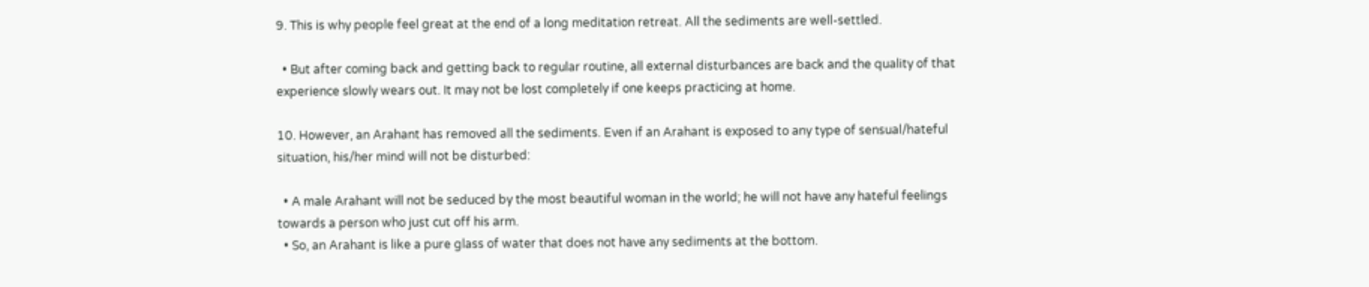9. This is why people feel great at the end of a long meditation retreat. All the sediments are well-settled.

  • But after coming back and getting back to regular routine, all external disturbances are back and the quality of that experience slowly wears out. It may not be lost completely if one keeps practicing at home.

10. However, an Arahant has removed all the sediments. Even if an Arahant is exposed to any type of sensual/hateful situation, his/her mind will not be disturbed:

  • A male Arahant will not be seduced by the most beautiful woman in the world; he will not have any hateful feelings towards a person who just cut off his arm.
  • So, an Arahant is like a pure glass of water that does not have any sediments at the bottom.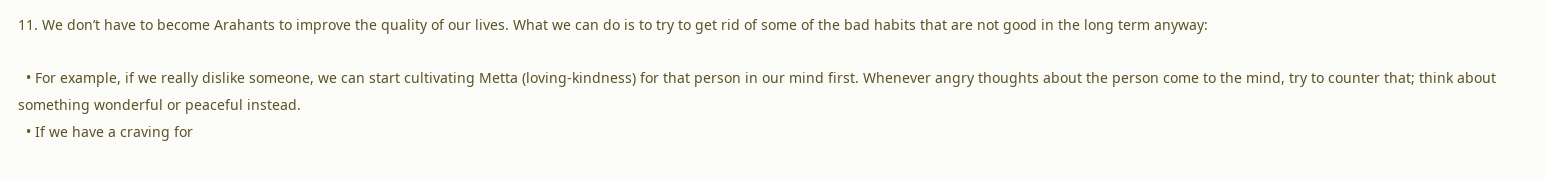11. We don’t have to become Arahants to improve the quality of our lives. What we can do is to try to get rid of some of the bad habits that are not good in the long term anyway:

  • For example, if we really dislike someone, we can start cultivating Metta (loving-kindness) for that person in our mind first. Whenever angry thoughts about the person come to the mind, try to counter that; think about something wonderful or peaceful instead.
  • If we have a craving for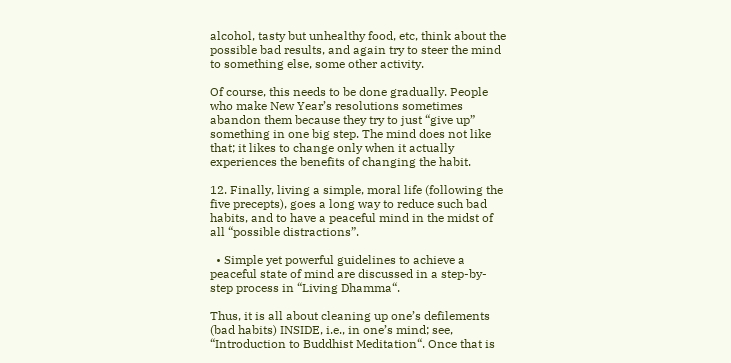alcohol, tasty but unhealthy food, etc, think about the possible bad results, and again try to steer the mind to something else, some other activity.

Of course, this needs to be done gradually. People who make New Year’s resolutions sometimes abandon them because they try to just “give up” something in one big step. The mind does not like that; it likes to change only when it actually experiences the benefits of changing the habit.

12. Finally, living a simple, moral life (following the five precepts), goes a long way to reduce such bad habits, and to have a peaceful mind in the midst of all “possible distractions”.

  • Simple yet powerful guidelines to achieve a peaceful state of mind are discussed in a step-by-step process in “Living Dhamma“.

Thus, it is all about cleaning up one’s defilements (bad habits) INSIDE, i.e., in one’s mind; see, “Introduction to Buddhist Meditation“. Once that is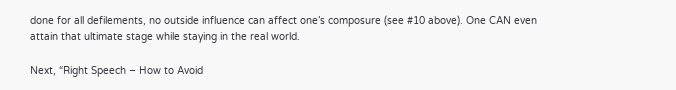done for all defilements, no outside influence can affect one’s composure (see #10 above). One CAN even attain that ultimate stage while staying in the real world.

Next, “Right Speech – How to Avoid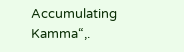Accumulating Kamma“,.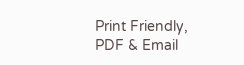Print Friendly, PDF & Email